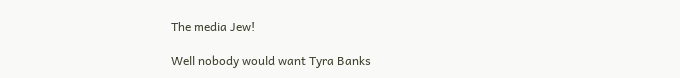The media Jew!

Well nobody would want Tyra Banks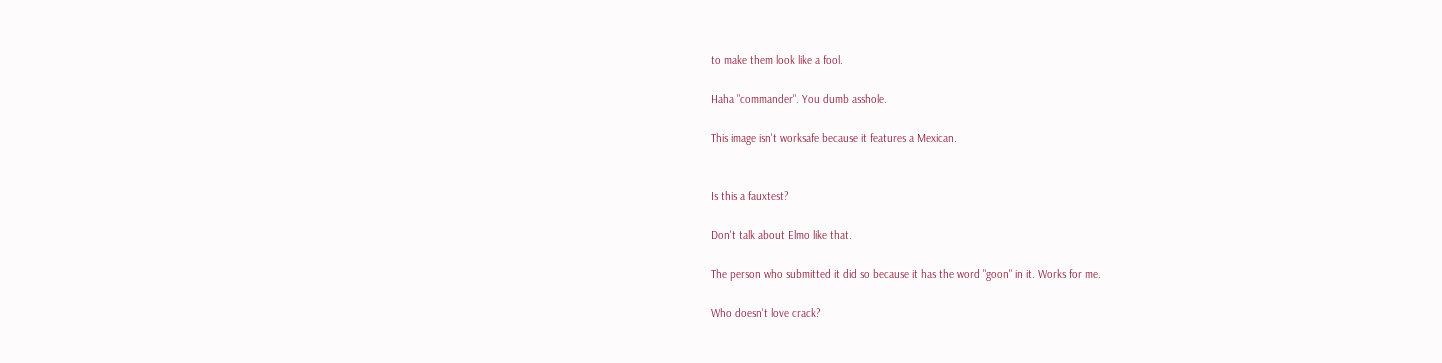to make them look like a fool.

Haha "commander". You dumb asshole.

This image isn't worksafe because it features a Mexican.


Is this a fauxtest?

Don't talk about Elmo like that.

The person who submitted it did so because it has the word "goon" in it. Works for me.

Who doesn't love crack?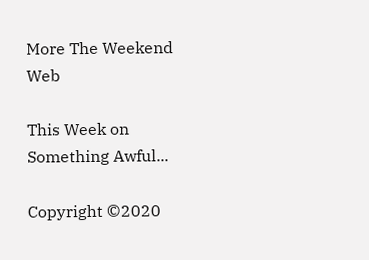More The Weekend Web

This Week on Something Awful...

Copyright ©2020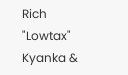Rich "Lowtax" Kyanka &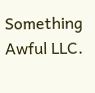Something Awful LLC.